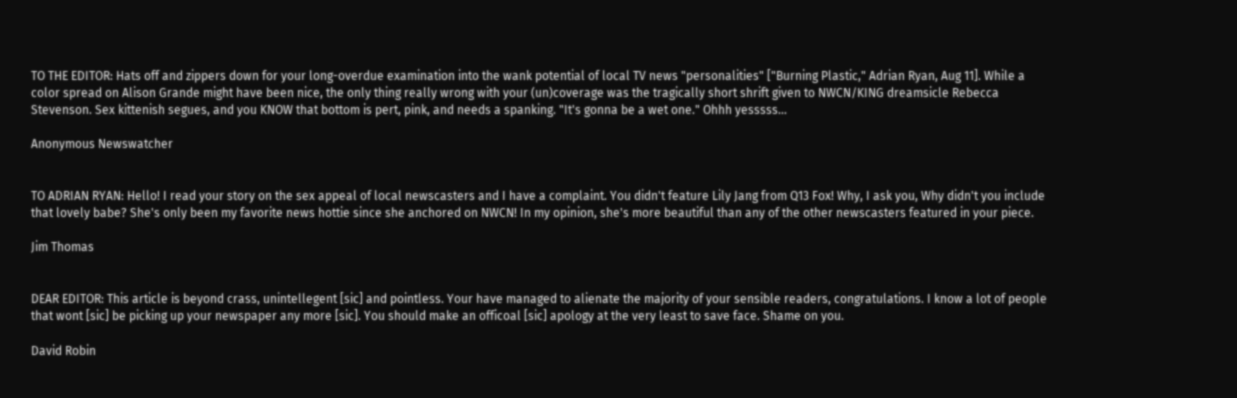TO THE EDITOR: Hats off and zippers down for your long-overdue examination into the wank potential of local TV news "personalities" ["Burning Plastic," Adrian Ryan, Aug 11]. While a color spread on Alison Grande might have been nice, the only thing really wrong with your (un)coverage was the tragically short shrift given to NWCN/KING dreamsicle Rebecca Stevenson. Sex kittenish segues, and you KNOW that bottom is pert, pink, and needs a spanking. "It's gonna be a wet one." Ohhh yesssss...

Anonymous Newswatcher


TO ADRIAN RYAN: Hello! I read your story on the sex appeal of local newscasters and I have a complaint. You didn't feature Lily Jang from Q13 Fox! Why, I ask you, Why didn't you include that lovely babe? She's only been my favorite news hottie since she anchored on NWCN! In my opinion, she's more beautiful than any of the other newscasters featured in your piece.

Jim Thomas


DEAR EDITOR: This article is beyond crass, unintellegent [sic] and pointless. Your have managed to alienate the majority of your sensible readers, congratulations. I know a lot of people that wont [sic] be picking up your newspaper any more [sic]. You should make an officoal [sic] apology at the very least to save face. Shame on you.

David Robin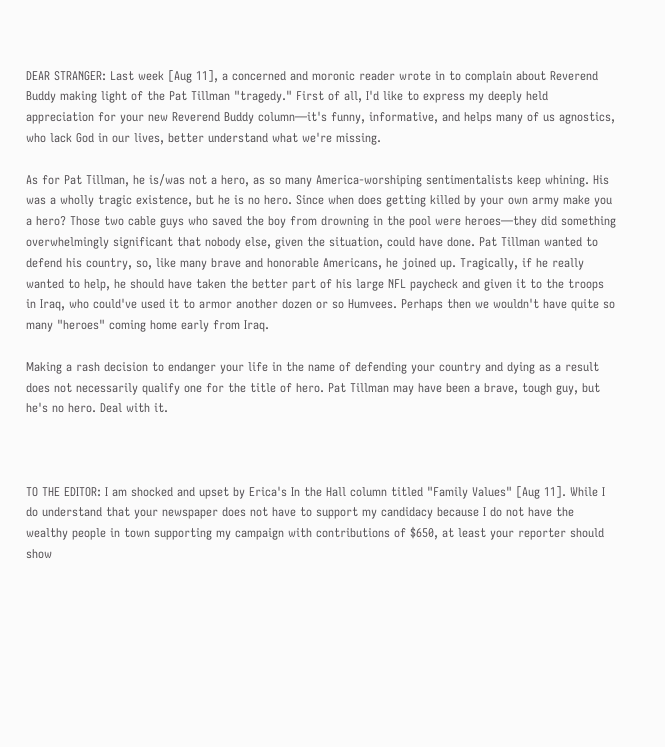DEAR STRANGER: Last week [Aug 11], a concerned and moronic reader wrote in to complain about Reverend Buddy making light of the Pat Tillman "tragedy." First of all, I'd like to express my deeply held appreciation for your new Reverend Buddy column—it's funny, informative, and helps many of us agnostics, who lack God in our lives, better understand what we're missing.

As for Pat Tillman, he is/was not a hero, as so many America-worshiping sentimentalists keep whining. His was a wholly tragic existence, but he is no hero. Since when does getting killed by your own army make you a hero? Those two cable guys who saved the boy from drowning in the pool were heroes—they did something overwhelmingly significant that nobody else, given the situation, could have done. Pat Tillman wanted to defend his country, so, like many brave and honorable Americans, he joined up. Tragically, if he really wanted to help, he should have taken the better part of his large NFL paycheck and given it to the troops in Iraq, who could've used it to armor another dozen or so Humvees. Perhaps then we wouldn't have quite so many "heroes" coming home early from Iraq.

Making a rash decision to endanger your life in the name of defending your country and dying as a result does not necessarily qualify one for the title of hero. Pat Tillman may have been a brave, tough guy, but he's no hero. Deal with it.



TO THE EDITOR: I am shocked and upset by Erica's In the Hall column titled "Family Values" [Aug 11]. While I do understand that your newspaper does not have to support my candidacy because I do not have the wealthy people in town supporting my campaign with contributions of $650, at least your reporter should show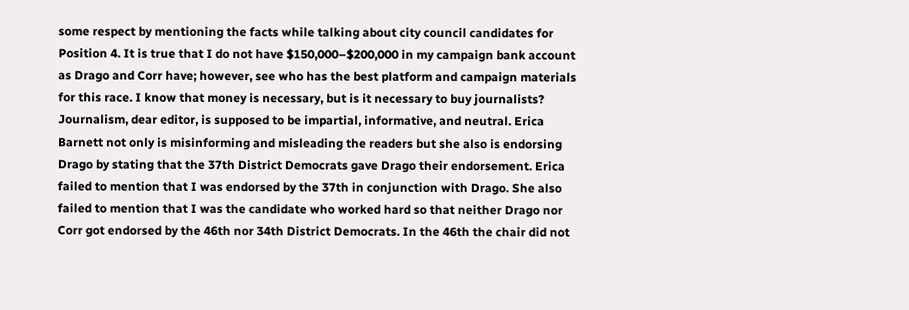some respect by mentioning the facts while talking about city council candidates for Position 4. It is true that I do not have $150,000–$200,000 in my campaign bank account as Drago and Corr have; however, see who has the best platform and campaign materials for this race. I know that money is necessary, but is it necessary to buy journalists? Journalism, dear editor, is supposed to be impartial, informative, and neutral. Erica Barnett not only is misinforming and misleading the readers but she also is endorsing Drago by stating that the 37th District Democrats gave Drago their endorsement. Erica failed to mention that I was endorsed by the 37th in conjunction with Drago. She also failed to mention that I was the candidate who worked hard so that neither Drago nor Corr got endorsed by the 46th nor 34th District Democrats. In the 46th the chair did not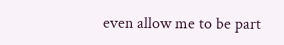even allow me to be part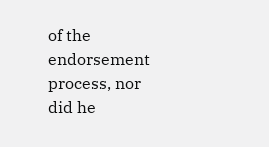of the endorsement process, nor did he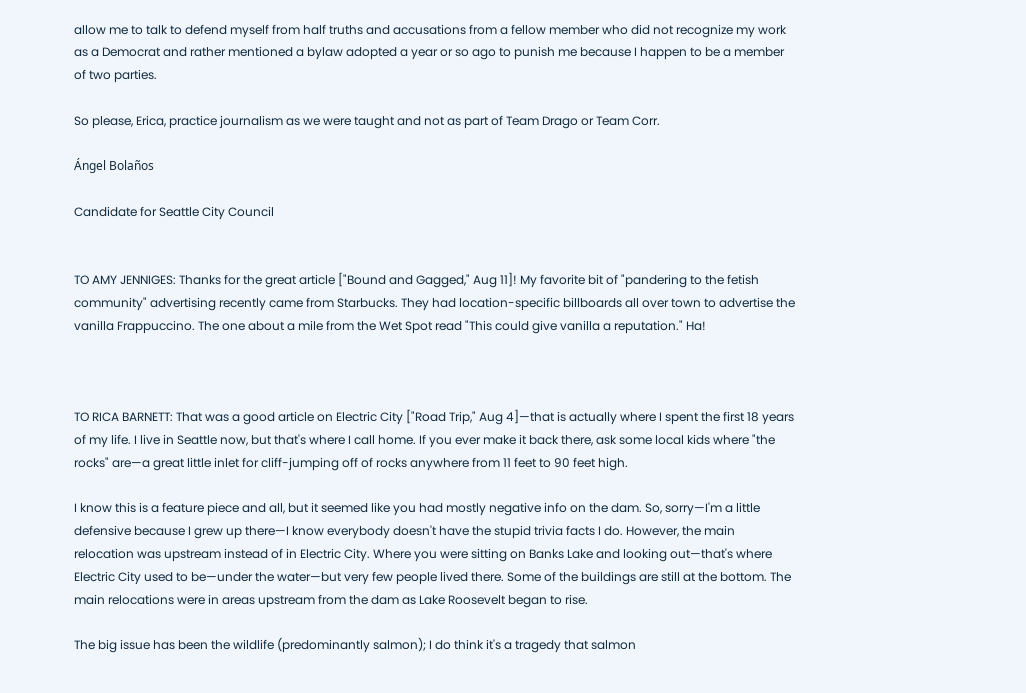allow me to talk to defend myself from half truths and accusations from a fellow member who did not recognize my work as a Democrat and rather mentioned a bylaw adopted a year or so ago to punish me because I happen to be a member of two parties.

So please, Erica, practice journalism as we were taught and not as part of Team Drago or Team Corr.

Ángel Bolaños

Candidate for Seattle City Council


TO AMY JENNIGES: Thanks for the great article ["Bound and Gagged," Aug 11]! My favorite bit of "pandering to the fetish community" advertising recently came from Starbucks. They had location-specific billboards all over town to advertise the vanilla Frappuccino. The one about a mile from the Wet Spot read "This could give vanilla a reputation." Ha!



TO RICA BARNETT: That was a good article on Electric City ["Road Trip," Aug 4]—that is actually where I spent the first 18 years of my life. I live in Seattle now, but that's where I call home. If you ever make it back there, ask some local kids where "the rocks" are—a great little inlet for cliff-jumping off of rocks anywhere from 11 feet to 90 feet high.

I know this is a feature piece and all, but it seemed like you had mostly negative info on the dam. So, sorry—I'm a little defensive because I grew up there—I know everybody doesn't have the stupid trivia facts I do. However, the main relocation was upstream instead of in Electric City. Where you were sitting on Banks Lake and looking out—that's where Electric City used to be—under the water—but very few people lived there. Some of the buildings are still at the bottom. The main relocations were in areas upstream from the dam as Lake Roosevelt began to rise.

The big issue has been the wildlife (predominantly salmon); I do think it's a tragedy that salmon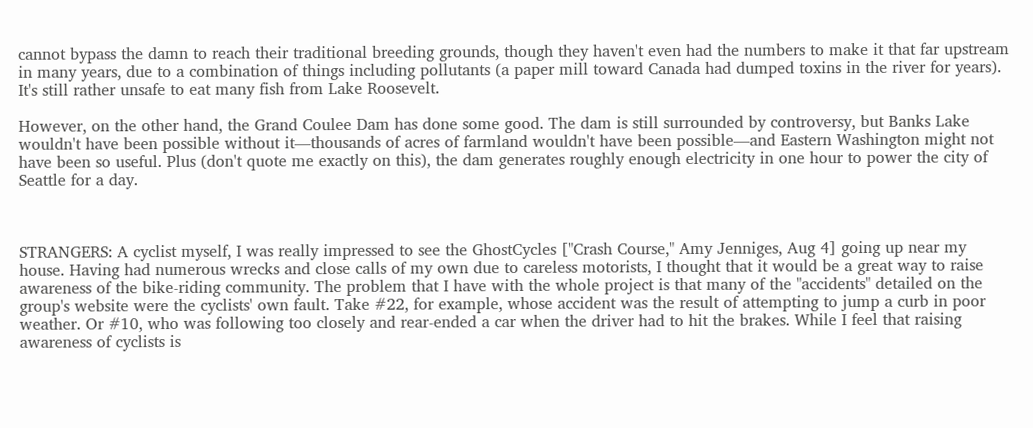cannot bypass the damn to reach their traditional breeding grounds, though they haven't even had the numbers to make it that far upstream in many years, due to a combination of things including pollutants (a paper mill toward Canada had dumped toxins in the river for years). It's still rather unsafe to eat many fish from Lake Roosevelt.

However, on the other hand, the Grand Coulee Dam has done some good. The dam is still surrounded by controversy, but Banks Lake wouldn't have been possible without it—thousands of acres of farmland wouldn't have been possible—and Eastern Washington might not have been so useful. Plus (don't quote me exactly on this), the dam generates roughly enough electricity in one hour to power the city of Seattle for a day.



STRANGERS: A cyclist myself, I was really impressed to see the GhostCycles ["Crash Course," Amy Jenniges, Aug 4] going up near my house. Having had numerous wrecks and close calls of my own due to careless motorists, I thought that it would be a great way to raise awareness of the bike-riding community. The problem that I have with the whole project is that many of the "accidents" detailed on the group's website were the cyclists' own fault. Take #22, for example, whose accident was the result of attempting to jump a curb in poor weather. Or #10, who was following too closely and rear-ended a car when the driver had to hit the brakes. While I feel that raising awareness of cyclists is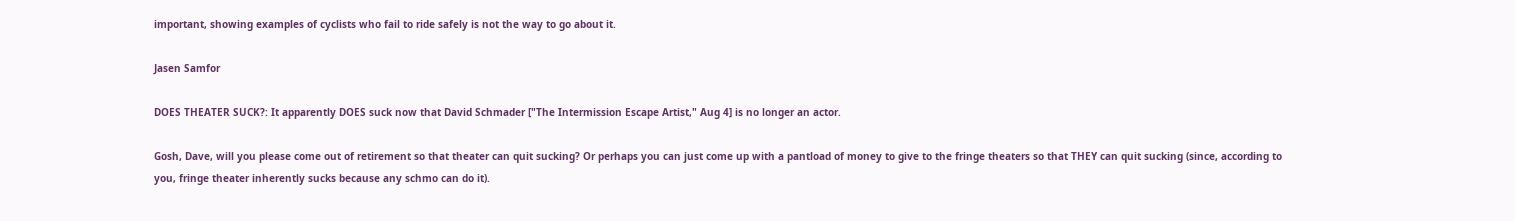important, showing examples of cyclists who fail to ride safely is not the way to go about it.

Jasen Samfor

DOES THEATER SUCK?: It apparently DOES suck now that David Schmader ["The Intermission Escape Artist," Aug 4] is no longer an actor.

Gosh, Dave, will you please come out of retirement so that theater can quit sucking? Or perhaps you can just come up with a pantload of money to give to the fringe theaters so that THEY can quit sucking (since, according to you, fringe theater inherently sucks because any schmo can do it).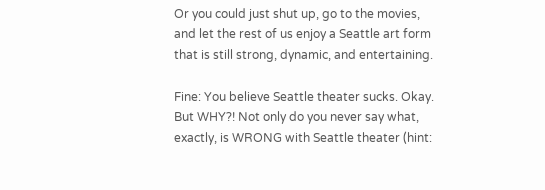Or you could just shut up, go to the movies, and let the rest of us enjoy a Seattle art form that is still strong, dynamic, and entertaining.

Fine: You believe Seattle theater sucks. Okay. But WHY?! Not only do you never say what, exactly, is WRONG with Seattle theater (hint: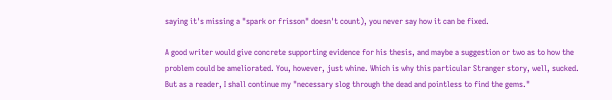saying it's missing a "spark or frisson" doesn't count), you never say how it can be fixed.

A good writer would give concrete supporting evidence for his thesis, and maybe a suggestion or two as to how the problem could be ameliorated. You, however, just whine. Which is why this particular Stranger story, well, sucked. But as a reader, I shall continue my "necessary slog through the dead and pointless to find the gems."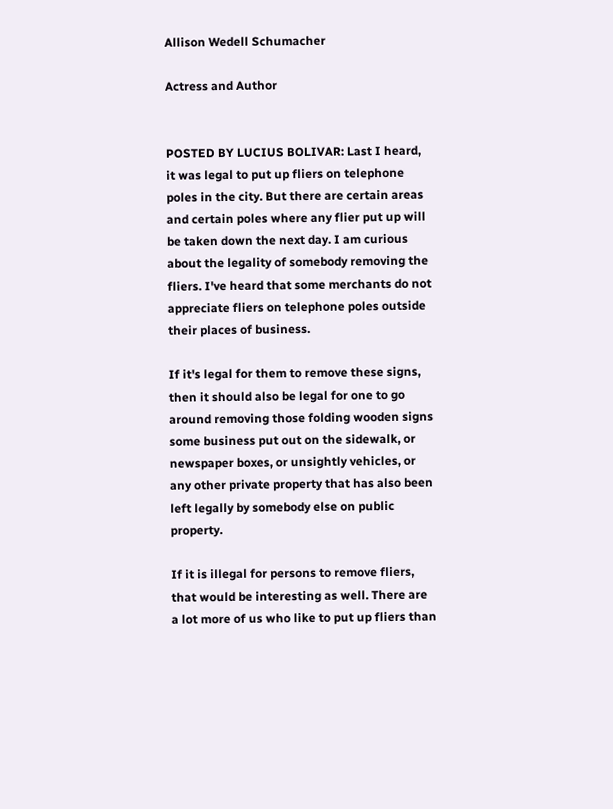Allison Wedell Schumacher

Actress and Author


POSTED BY LUCIUS BOLIVAR: Last I heard, it was legal to put up fliers on telephone poles in the city. But there are certain areas and certain poles where any flier put up will be taken down the next day. I am curious about the legality of somebody removing the fliers. I've heard that some merchants do not appreciate fliers on telephone poles outside their places of business.

If it's legal for them to remove these signs, then it should also be legal for one to go around removing those folding wooden signs some business put out on the sidewalk, or newspaper boxes, or unsightly vehicles, or any other private property that has also been left legally by somebody else on public property.

If it is illegal for persons to remove fliers, that would be interesting as well. There are a lot more of us who like to put up fliers than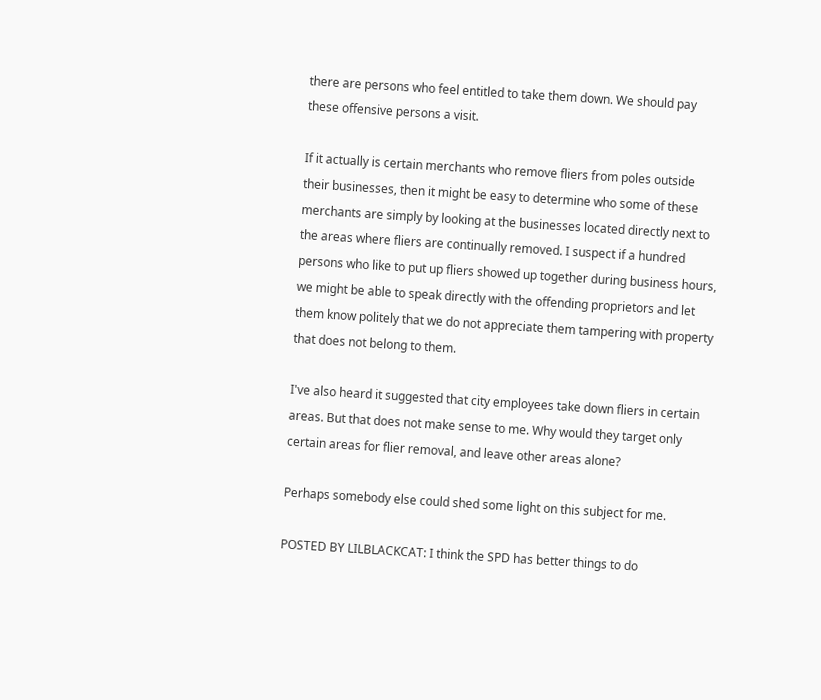there are persons who feel entitled to take them down. We should pay these offensive persons a visit.

If it actually is certain merchants who remove fliers from poles outside their businesses, then it might be easy to determine who some of these merchants are simply by looking at the businesses located directly next to the areas where fliers are continually removed. I suspect if a hundred persons who like to put up fliers showed up together during business hours, we might be able to speak directly with the offending proprietors and let them know politely that we do not appreciate them tampering with property that does not belong to them.

I've also heard it suggested that city employees take down fliers in certain areas. But that does not make sense to me. Why would they target only certain areas for flier removal, and leave other areas alone?

Perhaps somebody else could shed some light on this subject for me.

POSTED BY LILBLACKCAT: I think the SPD has better things to do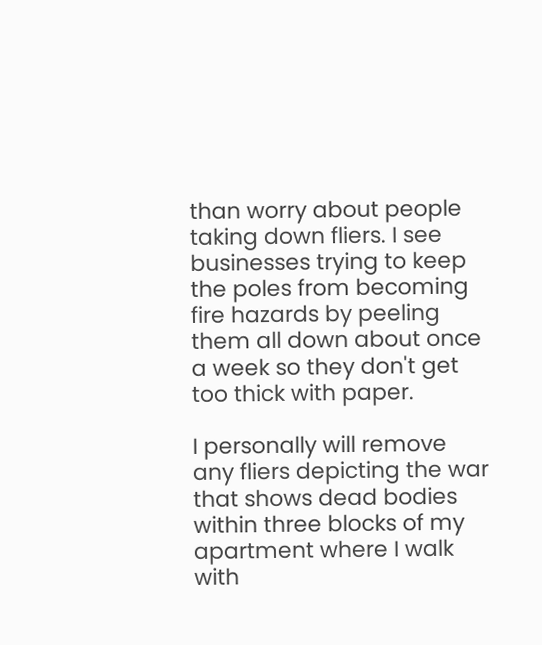than worry about people taking down fliers. I see businesses trying to keep the poles from becoming fire hazards by peeling them all down about once a week so they don't get too thick with paper.

I personally will remove any fliers depicting the war that shows dead bodies within three blocks of my apartment where I walk with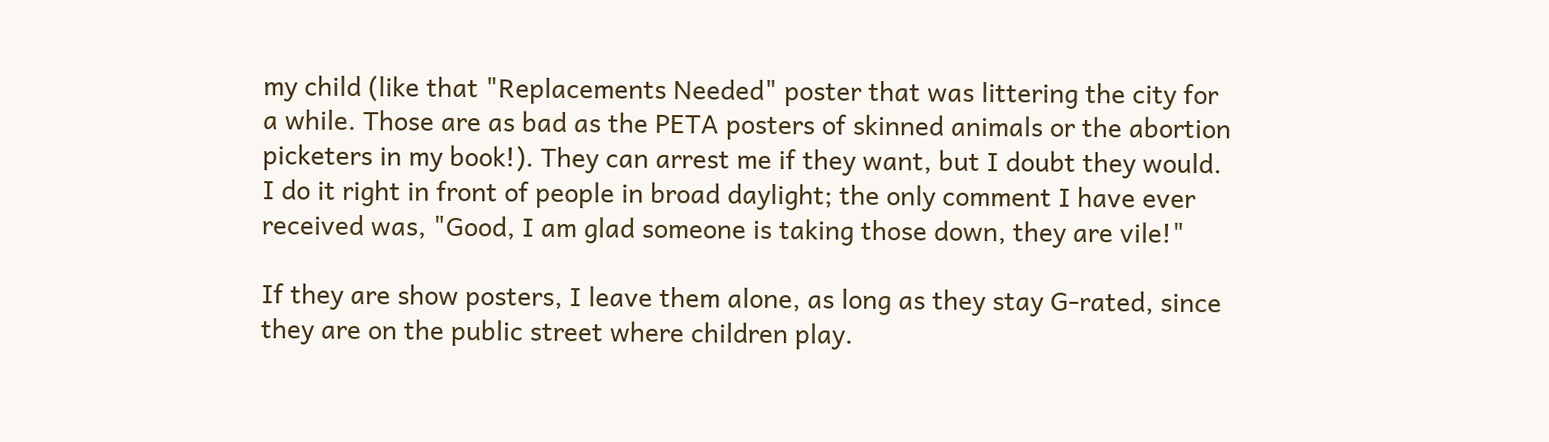my child (like that "Replacements Needed" poster that was littering the city for a while. Those are as bad as the PETA posters of skinned animals or the abortion picketers in my book!). They can arrest me if they want, but I doubt they would. I do it right in front of people in broad daylight; the only comment I have ever received was, "Good, I am glad someone is taking those down, they are vile!"

If they are show posters, I leave them alone, as long as they stay G-rated, since they are on the public street where children play.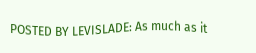POSTED BY LEVISLADE: As much as it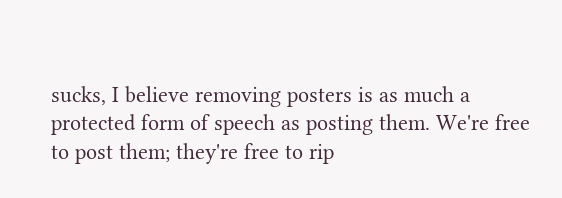sucks, I believe removing posters is as much a protected form of speech as posting them. We're free to post them; they're free to rip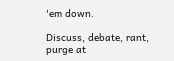'em down.

Discuss, debate, rant, purge at